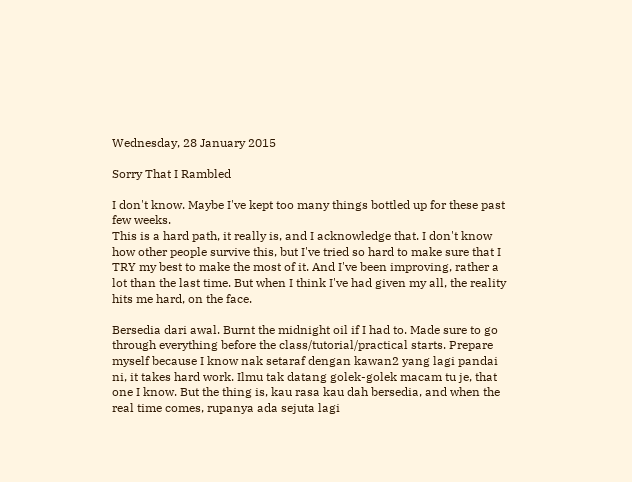Wednesday, 28 January 2015

Sorry That I Rambled

I don't know. Maybe I've kept too many things bottled up for these past few weeks.
This is a hard path, it really is, and I acknowledge that. I don't know how other people survive this, but I've tried so hard to make sure that I TRY my best to make the most of it. And I've been improving, rather a lot than the last time. But when I think I've had given my all, the reality hits me hard, on the face.

Bersedia dari awal. Burnt the midnight oil if I had to. Made sure to go through everything before the class/tutorial/practical starts. Prepare myself because I know nak setaraf dengan kawan2 yang lagi pandai ni, it takes hard work. Ilmu tak datang golek-golek macam tu je, that one I know. But the thing is, kau rasa kau dah bersedia, and when the real time comes, rupanya ada sejuta lagi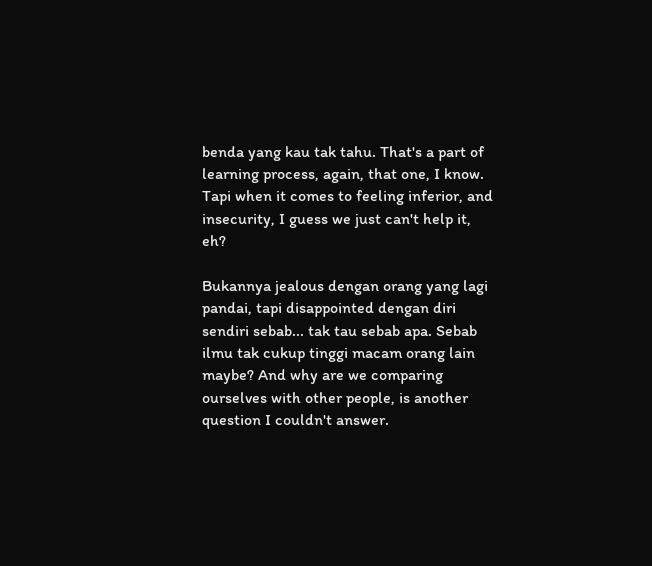benda yang kau tak tahu. That's a part of learning process, again, that one, I know. Tapi when it comes to feeling inferior, and insecurity, I guess we just can't help it, eh?

Bukannya jealous dengan orang yang lagi pandai, tapi disappointed dengan diri sendiri sebab... tak tau sebab apa. Sebab ilmu tak cukup tinggi macam orang lain maybe? And why are we comparing ourselves with other people, is another question I couldn't answer.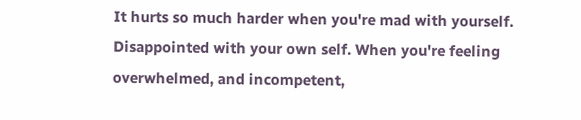It hurts so much harder when you're mad with yourself. Disappointed with your own self. When you're feeling overwhelmed, and incompetent,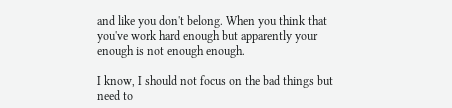and like you don't belong. When you think that you've work hard enough but apparently your enough is not enough enough.

I know, I should not focus on the bad things but need to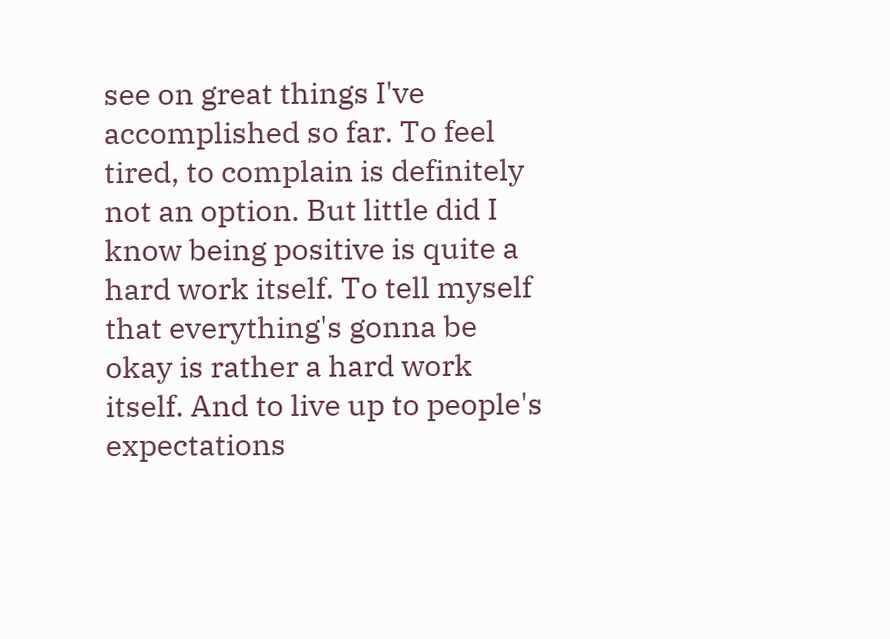see on great things I've accomplished so far. To feel tired, to complain is definitely not an option. But little did I know being positive is quite a hard work itself. To tell myself that everything's gonna be okay is rather a hard work itself. And to live up to people's expectations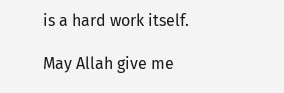is a hard work itself.

May Allah give me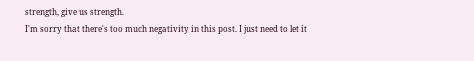strength, give us strength.
I'm sorry that there's too much negativity in this post. I just need to let it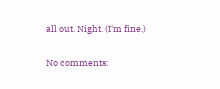all out. Night. (I'm fine.)

No comments: